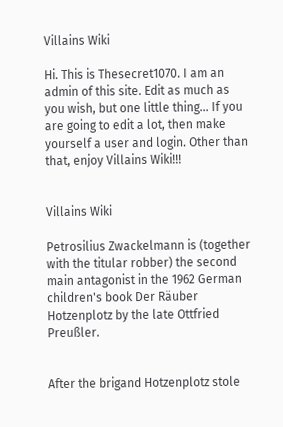Villains Wiki

Hi. This is Thesecret1070. I am an admin of this site. Edit as much as you wish, but one little thing... If you are going to edit a lot, then make yourself a user and login. Other than that, enjoy Villains Wiki!!!


Villains Wiki

Petrosilius Zwackelmann is (together with the titular robber) the second main antagonist in the 1962 German children's book Der Räuber Hotzenplotz by the late Ottfried Preußler.


After the brigand Hotzenplotz stole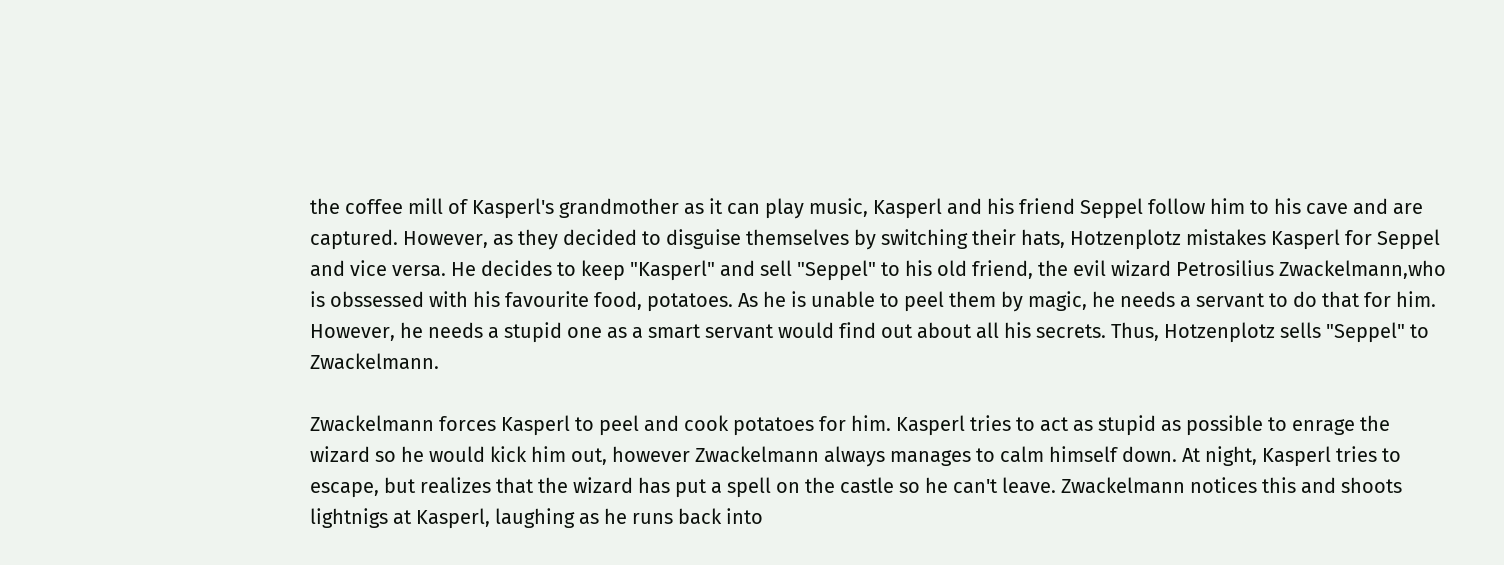the coffee mill of Kasperl's grandmother as it can play music, Kasperl and his friend Seppel follow him to his cave and are captured. However, as they decided to disguise themselves by switching their hats, Hotzenplotz mistakes Kasperl for Seppel and vice versa. He decides to keep "Kasperl" and sell "Seppel" to his old friend, the evil wizard Petrosilius Zwackelmann,who is obssessed with his favourite food, potatoes. As he is unable to peel them by magic, he needs a servant to do that for him. However, he needs a stupid one as a smart servant would find out about all his secrets. Thus, Hotzenplotz sells "Seppel" to Zwackelmann.

Zwackelmann forces Kasperl to peel and cook potatoes for him. Kasperl tries to act as stupid as possible to enrage the wizard so he would kick him out, however Zwackelmann always manages to calm himself down. At night, Kasperl tries to escape, but realizes that the wizard has put a spell on the castle so he can't leave. Zwackelmann notices this and shoots lightnigs at Kasperl, laughing as he runs back into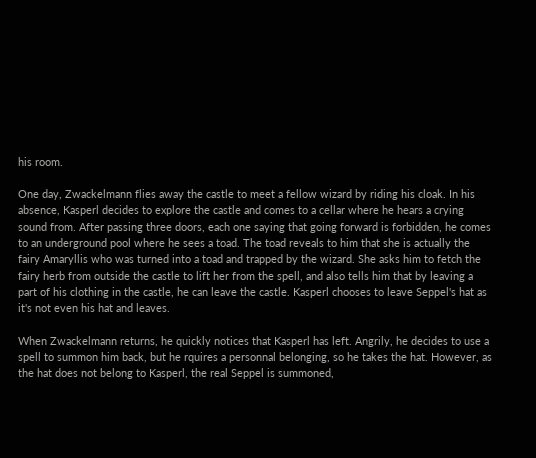his room.

One day, Zwackelmann flies away the castle to meet a fellow wizard by riding his cloak. In his absence, Kasperl decides to explore the castle and comes to a cellar where he hears a crying sound from. After passing three doors, each one saying that going forward is forbidden, he comes to an underground pool where he sees a toad. The toad reveals to him that she is actually the fairy Amaryllis who was turned into a toad and trapped by the wizard. She asks him to fetch the fairy herb from outside the castle to lift her from the spell, and also tells him that by leaving a part of his clothing in the castle, he can leave the castle. Kasperl chooses to leave Seppel's hat as it's not even his hat and leaves.

When Zwackelmann returns, he quickly notices that Kasperl has left. Angrily, he decides to use a spell to summon him back, but he rquires a personnal belonging, so he takes the hat. However, as the hat does not belong to Kasperl, the real Seppel is summoned,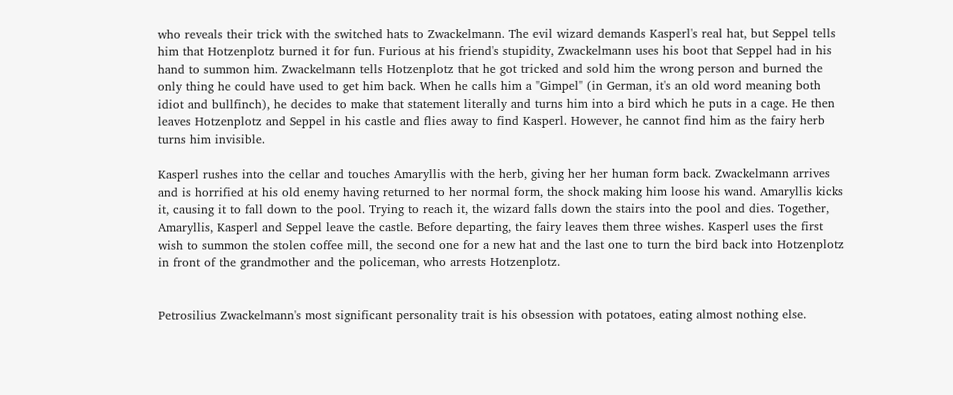who reveals their trick with the switched hats to Zwackelmann. The evil wizard demands Kasperl's real hat, but Seppel tells him that Hotzenplotz burned it for fun. Furious at his friend's stupidity, Zwackelmann uses his boot that Seppel had in his hand to summon him. Zwackelmann tells Hotzenplotz that he got tricked and sold him the wrong person and burned the only thing he could have used to get him back. When he calls him a "Gimpel" (in German, it's an old word meaning both idiot and bullfinch), he decides to make that statement literally and turns him into a bird which he puts in a cage. He then leaves Hotzenplotz and Seppel in his castle and flies away to find Kasperl. However, he cannot find him as the fairy herb turns him invisible.

Kasperl rushes into the cellar and touches Amaryllis with the herb, giving her her human form back. Zwackelmann arrives and is horrified at his old enemy having returned to her normal form, the shock making him loose his wand. Amaryllis kicks it, causing it to fall down to the pool. Trying to reach it, the wizard falls down the stairs into the pool and dies. Together, Amaryllis, Kasperl and Seppel leave the castle. Before departing, the fairy leaves them three wishes. Kasperl uses the first wish to summon the stolen coffee mill, the second one for a new hat and the last one to turn the bird back into Hotzenplotz in front of the grandmother and the policeman, who arrests Hotzenplotz.


Petrosilius Zwackelmann's most significant personality trait is his obsession with potatoes, eating almost nothing else.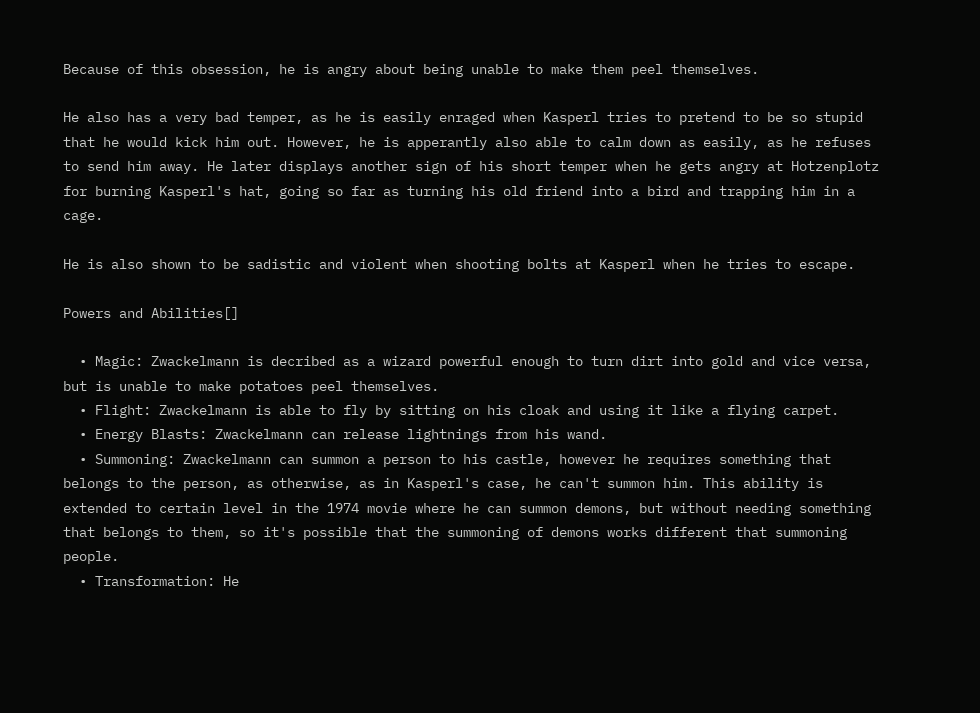Because of this obsession, he is angry about being unable to make them peel themselves.

He also has a very bad temper, as he is easily enraged when Kasperl tries to pretend to be so stupid that he would kick him out. However, he is apperantly also able to calm down as easily, as he refuses to send him away. He later displays another sign of his short temper when he gets angry at Hotzenplotz for burning Kasperl's hat, going so far as turning his old friend into a bird and trapping him in a cage.

He is also shown to be sadistic and violent when shooting bolts at Kasperl when he tries to escape.

Powers and Abilities[]

  • Magic: Zwackelmann is decribed as a wizard powerful enough to turn dirt into gold and vice versa, but is unable to make potatoes peel themselves.
  • Flight: Zwackelmann is able to fly by sitting on his cloak and using it like a flying carpet.
  • Energy Blasts: Zwackelmann can release lightnings from his wand.
  • Summoning: Zwackelmann can summon a person to his castle, however he requires something that belongs to the person, as otherwise, as in Kasperl's case, he can't summon him. This ability is extended to certain level in the 1974 movie where he can summon demons, but without needing something that belongs to them, so it's possible that the summoning of demons works different that summoning people.
  • Transformation: He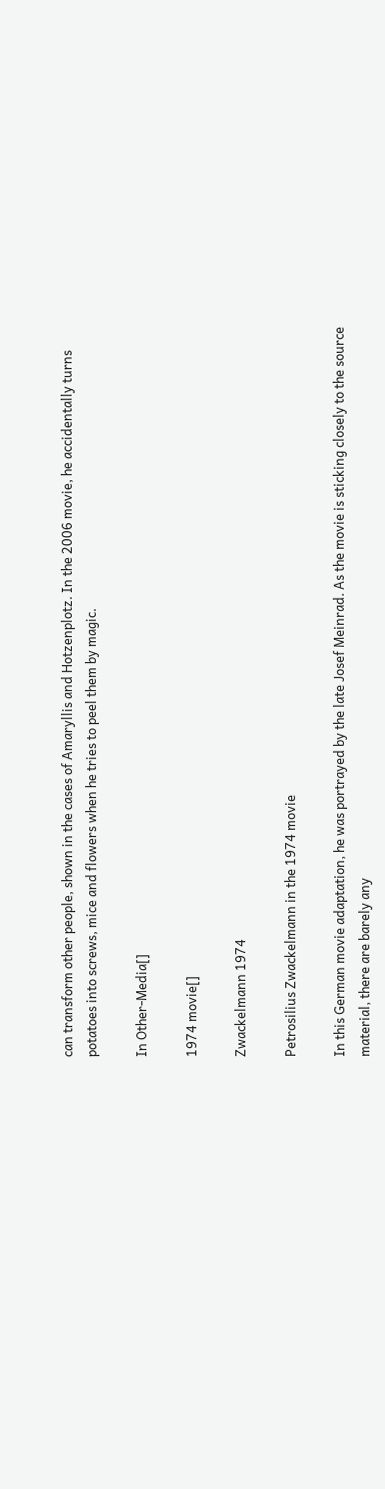can transform other people, shown in the cases of Amaryllis and Hotzenplotz. In the 2006 movie, he accidentally turns potatoes into screws, mice and flowers when he tries to peel them by magic.

In Other-Media[]

1974 movie[]

Zwackelmann 1974

Petrosilius Zwackelmann in the 1974 movie

In this German movie adaptation, he was portrayed by the late Josef Meinrad. As the movie is sticking closely to the source material, there are barely any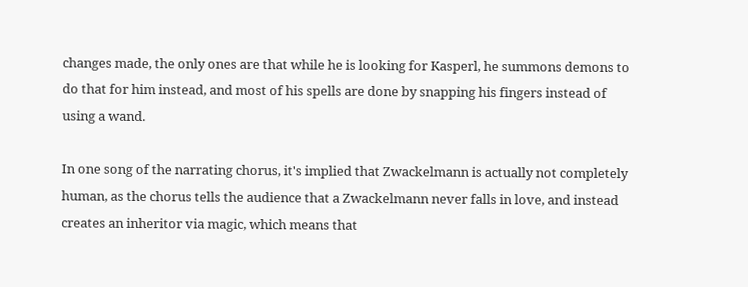changes made, the only ones are that while he is looking for Kasperl, he summons demons to do that for him instead, and most of his spells are done by snapping his fingers instead of using a wand.

In one song of the narrating chorus, it's implied that Zwackelmann is actually not completely human, as the chorus tells the audience that a Zwackelmann never falls in love, and instead creates an inheritor via magic, which means that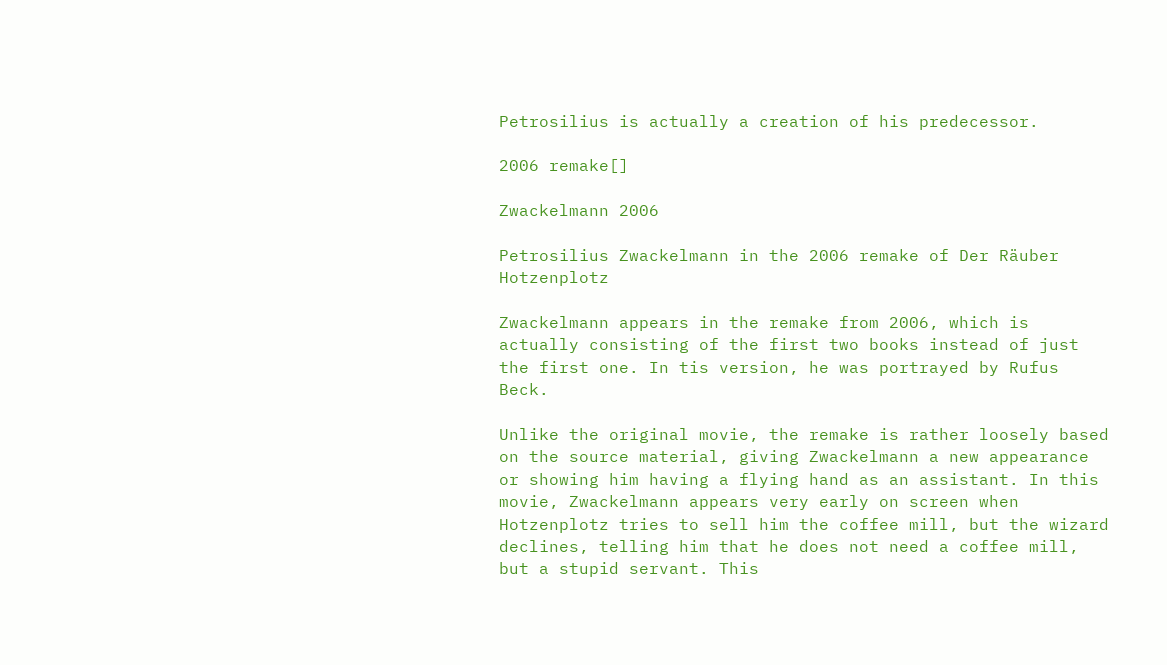Petrosilius is actually a creation of his predecessor.

2006 remake[]

Zwackelmann 2006

Petrosilius Zwackelmann in the 2006 remake of Der Räuber Hotzenplotz

Zwackelmann appears in the remake from 2006, which is actually consisting of the first two books instead of just the first one. In tis version, he was portrayed by Rufus Beck.

Unlike the original movie, the remake is rather loosely based on the source material, giving Zwackelmann a new appearance or showing him having a flying hand as an assistant. In this movie, Zwackelmann appears very early on screen when Hotzenplotz tries to sell him the coffee mill, but the wizard declines, telling him that he does not need a coffee mill, but a stupid servant. This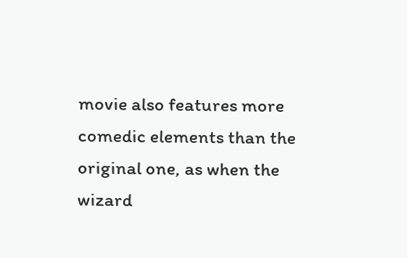movie also features more comedic elements than the original one, as when the wizard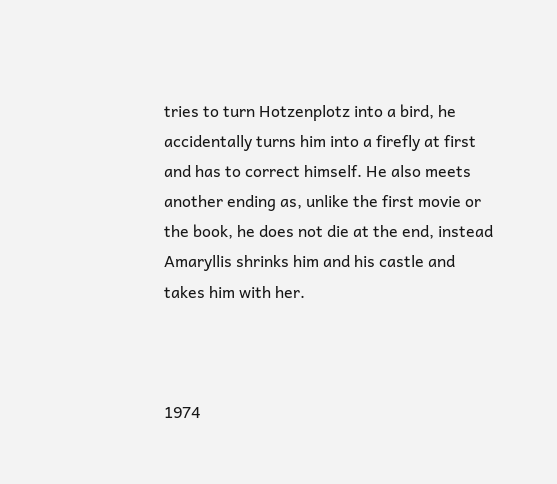tries to turn Hotzenplotz into a bird, he accidentally turns him into a firefly at first and has to correct himself. He also meets another ending as, unlike the first movie or the book, he does not die at the end, instead Amaryllis shrinks him and his castle and takes him with her.



1974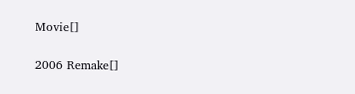Movie[]

2006 Remake[]